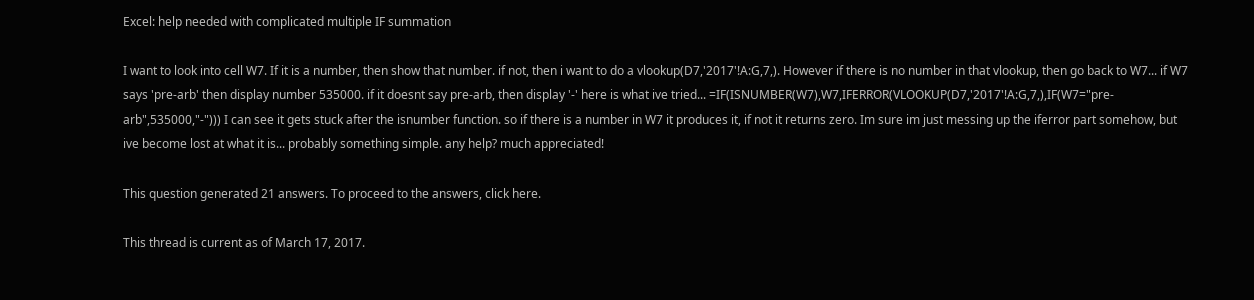Excel: help needed with complicated multiple IF summation

I want to look into cell W7. If it is a number, then show that number. if not, then i want to do a vlookup(D7,'2017'!A:G,7,). However if there is no number in that vlookup, then go back to W7... if W7 says 'pre-arb' then display number 535000. if it doesnt say pre-arb, then display '-' here is what ive tried... =IF(ISNUMBER(W7),W7,IFERROR(VLOOKUP(D7,'2017'!A:G,7,),IF(W7="pre-arb",535000,"-"))) I can see it gets stuck after the isnumber function. so if there is a number in W7 it produces it, if not it returns zero. Im sure im just messing up the iferror part somehow, but ive become lost at what it is... probably something simple. any help? much appreciated!

This question generated 21 answers. To proceed to the answers, click here.

This thread is current as of March 17, 2017.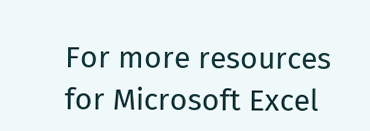For more resources for Microsoft Excel